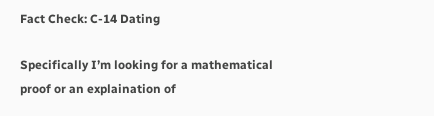Fact Check: C-14 Dating

Specifically I’m looking for a mathematical proof or an explaination of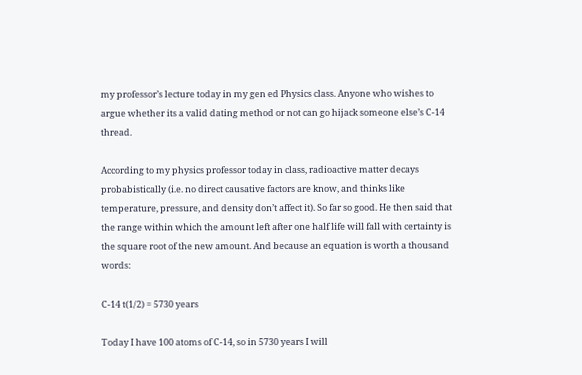my professor’s lecture today in my gen ed Physics class. Anyone who wishes to argue whether its a valid dating method or not can go hijack someone else’s C-14 thread.

According to my physics professor today in class, radioactive matter decays probabistically (i.e. no direct causative factors are know, and thinks like temperature, pressure, and density don’t affect it). So far so good. He then said that the range within which the amount left after one half life will fall with certainty is the square root of the new amount. And because an equation is worth a thousand words:

C-14 t(1/2) = 5730 years

Today I have 100 atoms of C-14, so in 5730 years I will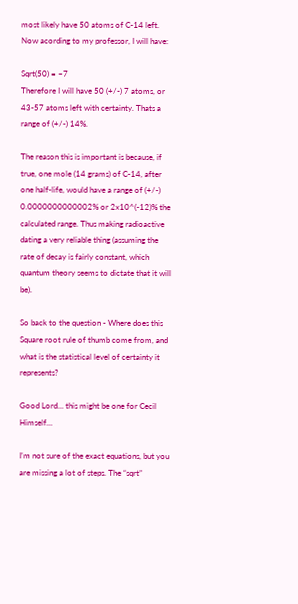most likely have 50 atoms of C-14 left. Now acording to my professor, I will have:

Sqrt(50) = ~7
Therefore I will have 50 (+/-) 7 atoms, or 43-57 atoms left with certainty. Thats a range of (+/-) 14%.

The reason this is important is because, if true, one mole (14 grams) of C-14, after one half-life, would have a range of (+/-) 0.0000000000002% or 2x10^(-12)% the calculated range. Thus making radioactive dating a very reliable thing (assuming the rate of decay is fairly constant, which quantum theory seems to dictate that it will be).

So back to the question - Where does this Square root rule of thumb come from, and what is the statistical level of certainty it represents?

Good Lord… this might be one for Cecil Himself…

I’m not sure of the exact equations, but you are missing a lot of steps. The “sqrt”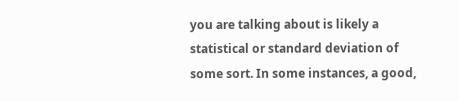you are talking about is likely a statistical or standard deviation of some sort. In some instances, a good,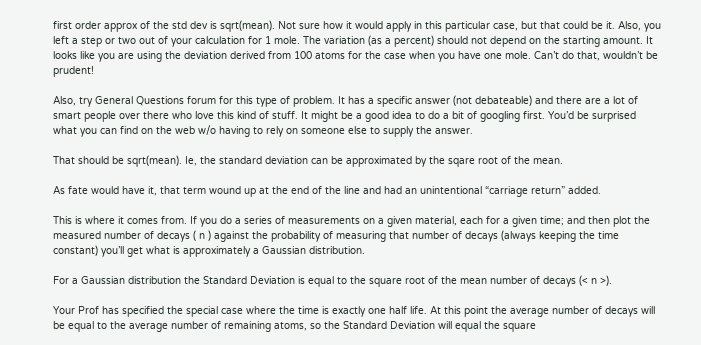first order approx of the std dev is sqrt(mean). Not sure how it would apply in this particular case, but that could be it. Also, you left a step or two out of your calculation for 1 mole. The variation (as a percent) should not depend on the starting amount. It looks like you are using the deviation derived from 100 atoms for the case when you have one mole. Can’t do that, wouldn’t be prudent!

Also, try General Questions forum for this type of problem. It has a specific answer (not debateable) and there are a lot of smart people over there who love this kind of stuff. It might be a good idea to do a bit of googling first. You’d be surprised what you can find on the web w/o having to rely on someone else to supply the answer.

That should be sqrt(mean). Ie, the standard deviation can be approximated by the sqare root of the mean.

As fate would have it, that term wound up at the end of the line and had an unintentional “carriage return” added.

This is where it comes from. If you do a series of measurements on a given material, each for a given time; and then plot the measured number of decays ( n ) against the probability of measuring that number of decays (always keeping the time constant) you’ll get what is approximately a Gaussian distribution.

For a Gaussian distribution the Standard Deviation is equal to the square root of the mean number of decays (< n >).

Your Prof has specified the special case where the time is exactly one half life. At this point the average number of decays will be equal to the average number of remaining atoms, so the Standard Deviation will equal the square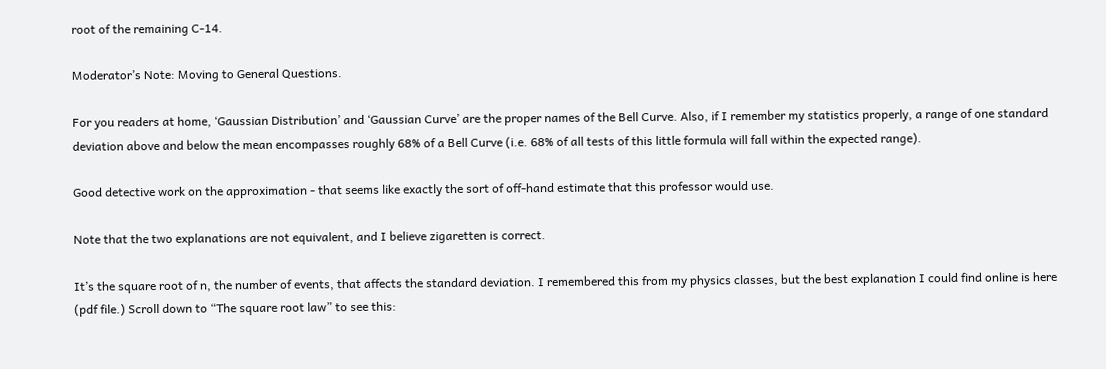root of the remaining C-14.

Moderator’s Note: Moving to General Questions.

For you readers at home, ‘Gaussian Distribution’ and ‘Gaussian Curve’ are the proper names of the Bell Curve. Also, if I remember my statistics properly, a range of one standard deviation above and below the mean encompasses roughly 68% of a Bell Curve (i.e. 68% of all tests of this little formula will fall within the expected range).

Good detective work on the approximation - that seems like exactly the sort of off-hand estimate that this professor would use.

Note that the two explanations are not equivalent, and I believe zigaretten is correct.

It’s the square root of n, the number of events, that affects the standard deviation. I remembered this from my physics classes, but the best explanation I could find online is here (pdf file.) Scroll down to “The square root law” to see this: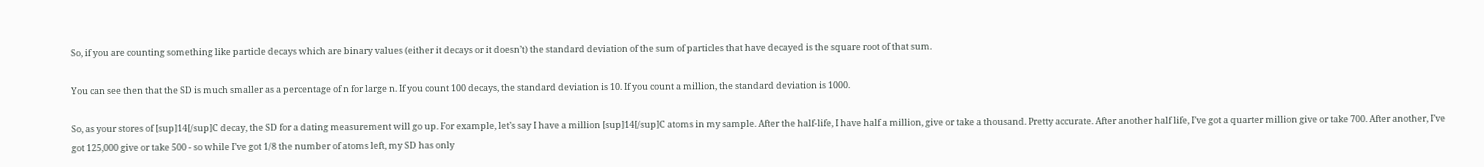So, if you are counting something like particle decays which are binary values (either it decays or it doesn’t) the standard deviation of the sum of particles that have decayed is the square root of that sum.

You can see then that the SD is much smaller as a percentage of n for large n. If you count 100 decays, the standard deviation is 10. If you count a million, the standard deviation is 1000.

So, as your stores of [sup]14[/sup]C decay, the SD for a dating measurement will go up. For example, let’s say I have a million [sup]14[/sup]C atoms in my sample. After the half-life, I have half a million, give or take a thousand. Pretty accurate. After another half life, I’ve got a quarter million give or take 700. After another, I’ve got 125,000 give or take 500 - so while I’ve got 1/8 the number of atoms left, my SD has only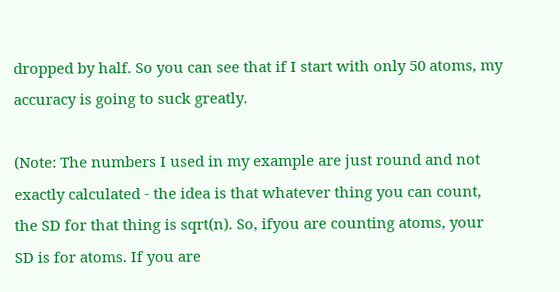dropped by half. So you can see that if I start with only 50 atoms, my accuracy is going to suck greatly.

(Note: The numbers I used in my example are just round and not exactly calculated - the idea is that whatever thing you can count, the SD for that thing is sqrt(n). So, ifyou are counting atoms, your SD is for atoms. If you are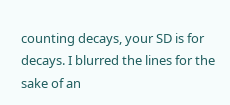counting decays, your SD is for decays. I blurred the lines for the sake of an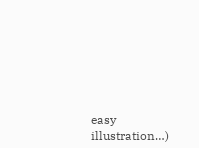easy illustration…)